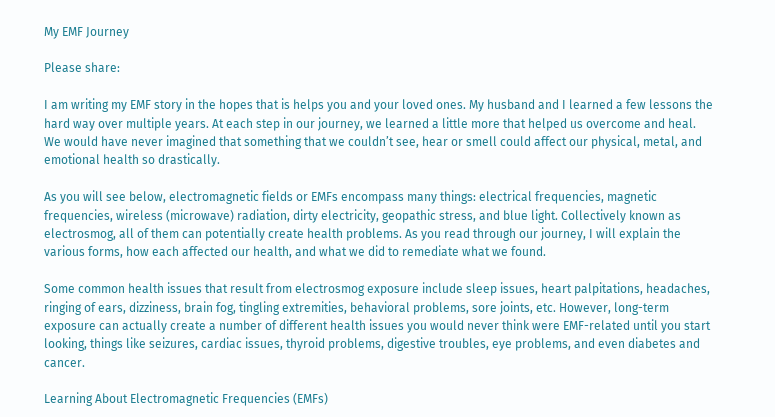My EMF Journey

Please share:

I am writing my EMF story in the hopes that is helps you and your loved ones. My husband and I learned a few lessons the hard way over multiple years. At each step in our journey, we learned a little more that helped us overcome and heal. We would have never imagined that something that we couldn’t see, hear or smell could affect our physical, metal, and emotional health so drastically.

As you will see below, electromagnetic fields or EMFs encompass many things: electrical frequencies, magnetic frequencies, wireless (microwave) radiation, dirty electricity, geopathic stress, and blue light. Collectively known as electrosmog, all of them can potentially create health problems. As you read through our journey, I will explain the various forms, how each affected our health, and what we did to remediate what we found.

Some common health issues that result from electrosmog exposure include sleep issues, heart palpitations, headaches, ringing of ears, dizziness, brain fog, tingling extremities, behavioral problems, sore joints, etc. However, long-term exposure can actually create a number of different health issues you would never think were EMF-related until you start looking, things like seizures, cardiac issues, thyroid problems, digestive troubles, eye problems, and even diabetes and cancer.

Learning About Electromagnetic Frequencies (EMFs)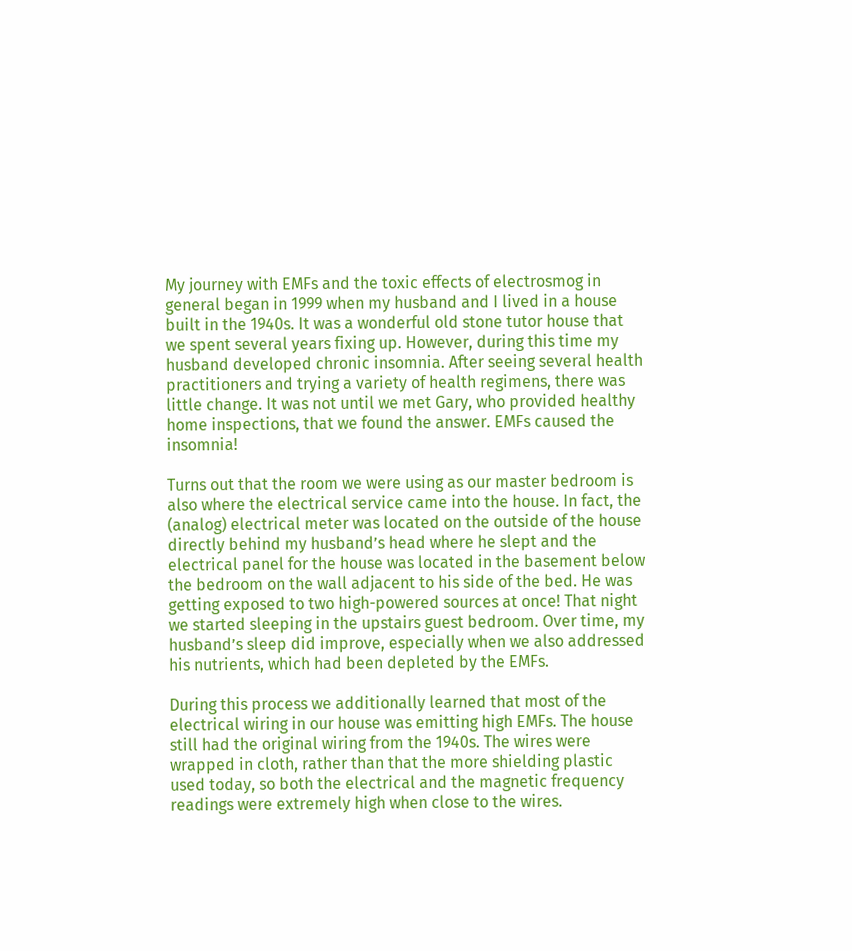My journey with EMFs and the toxic effects of electrosmog in general began in 1999 when my husband and I lived in a house built in the 1940s. It was a wonderful old stone tutor house that we spent several years fixing up. However, during this time my husband developed chronic insomnia. After seeing several health practitioners and trying a variety of health regimens, there was little change. It was not until we met Gary, who provided healthy home inspections, that we found the answer. EMFs caused the insomnia!

Turns out that the room we were using as our master bedroom is also where the electrical service came into the house. In fact, the (analog) electrical meter was located on the outside of the house directly behind my husband’s head where he slept and the electrical panel for the house was located in the basement below the bedroom on the wall adjacent to his side of the bed. He was getting exposed to two high-powered sources at once! That night we started sleeping in the upstairs guest bedroom. Over time, my husband’s sleep did improve, especially when we also addressed his nutrients, which had been depleted by the EMFs.

During this process we additionally learned that most of the electrical wiring in our house was emitting high EMFs. The house still had the original wiring from the 1940s. The wires were wrapped in cloth, rather than that the more shielding plastic used today, so both the electrical and the magnetic frequency readings were extremely high when close to the wires.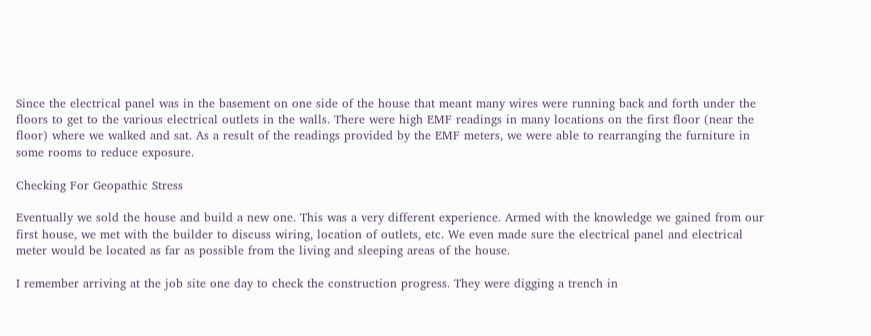Since the electrical panel was in the basement on one side of the house that meant many wires were running back and forth under the floors to get to the various electrical outlets in the walls. There were high EMF readings in many locations on the first floor (near the floor) where we walked and sat. As a result of the readings provided by the EMF meters, we were able to rearranging the furniture in some rooms to reduce exposure.

Checking For Geopathic Stress

Eventually we sold the house and build a new one. This was a very different experience. Armed with the knowledge we gained from our first house, we met with the builder to discuss wiring, location of outlets, etc. We even made sure the electrical panel and electrical meter would be located as far as possible from the living and sleeping areas of the house.

I remember arriving at the job site one day to check the construction progress. They were digging a trench in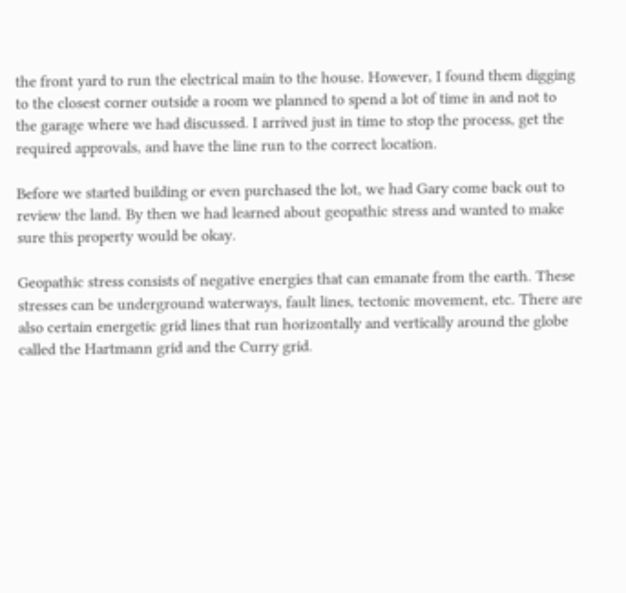the front yard to run the electrical main to the house. However, I found them digging to the closest corner outside a room we planned to spend a lot of time in and not to the garage where we had discussed. I arrived just in time to stop the process, get the required approvals, and have the line run to the correct location.

Before we started building or even purchased the lot, we had Gary come back out to review the land. By then we had learned about geopathic stress and wanted to make sure this property would be okay.

Geopathic stress consists of negative energies that can emanate from the earth. These stresses can be underground waterways, fault lines, tectonic movement, etc. There are also certain energetic grid lines that run horizontally and vertically around the globe called the Hartmann grid and the Curry grid.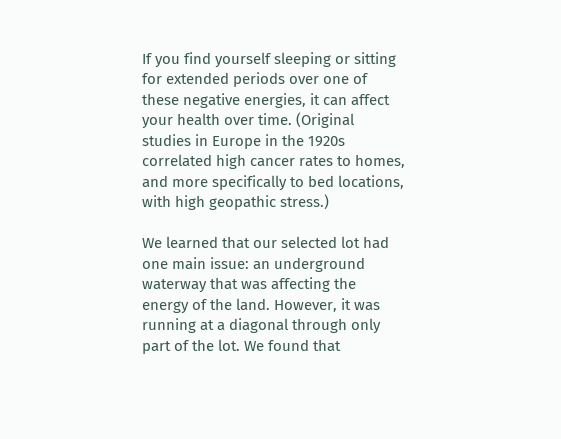If you find yourself sleeping or sitting for extended periods over one of these negative energies, it can affect your health over time. (Original studies in Europe in the 1920s correlated high cancer rates to homes, and more specifically to bed locations, with high geopathic stress.)

We learned that our selected lot had one main issue: an underground waterway that was affecting the energy of the land. However, it was running at a diagonal through only part of the lot. We found that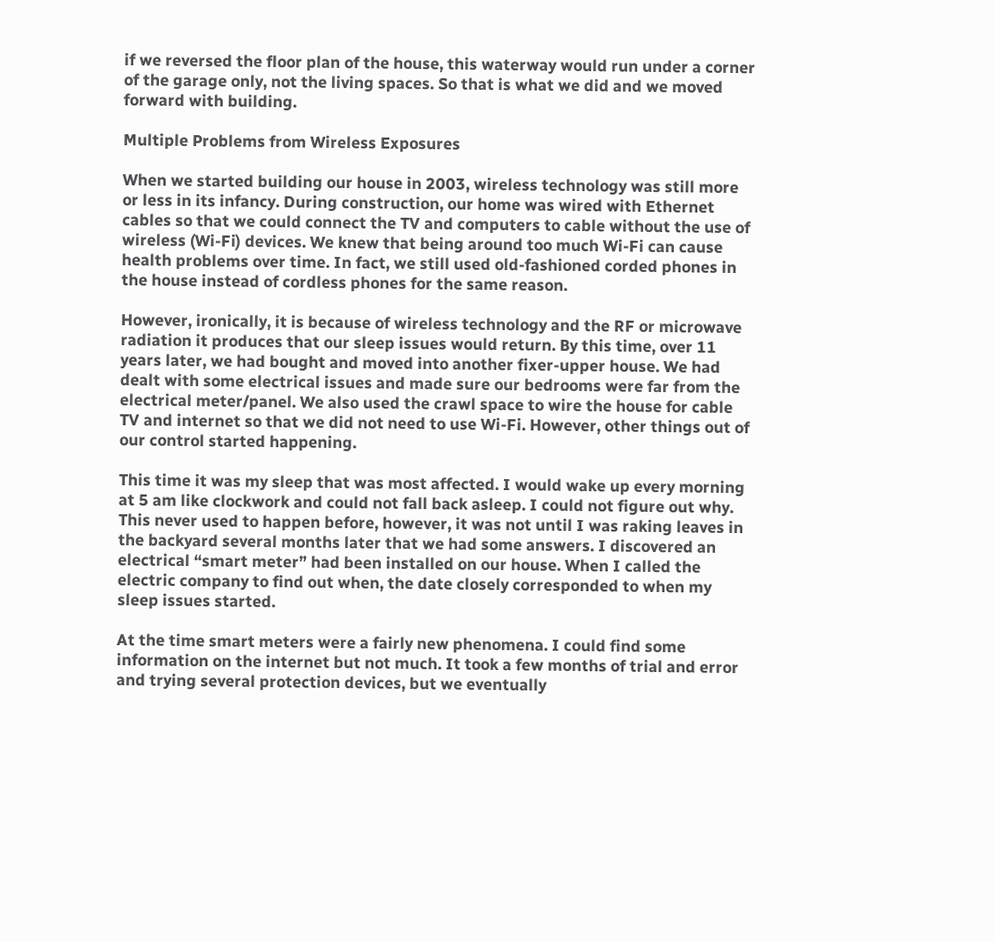if we reversed the floor plan of the house, this waterway would run under a corner of the garage only, not the living spaces. So that is what we did and we moved forward with building.

Multiple Problems from Wireless Exposures

When we started building our house in 2003, wireless technology was still more or less in its infancy. During construction, our home was wired with Ethernet cables so that we could connect the TV and computers to cable without the use of wireless (Wi-Fi) devices. We knew that being around too much Wi-Fi can cause health problems over time. In fact, we still used old-fashioned corded phones in the house instead of cordless phones for the same reason.

However, ironically, it is because of wireless technology and the RF or microwave radiation it produces that our sleep issues would return. By this time, over 11 years later, we had bought and moved into another fixer-upper house. We had dealt with some electrical issues and made sure our bedrooms were far from the electrical meter/panel. We also used the crawl space to wire the house for cable TV and internet so that we did not need to use Wi-Fi. However, other things out of our control started happening.

This time it was my sleep that was most affected. I would wake up every morning at 5 am like clockwork and could not fall back asleep. I could not figure out why. This never used to happen before, however, it was not until I was raking leaves in the backyard several months later that we had some answers. I discovered an electrical “smart meter” had been installed on our house. When I called the electric company to find out when, the date closely corresponded to when my sleep issues started.

At the time smart meters were a fairly new phenomena. I could find some information on the internet but not much. It took a few months of trial and error and trying several protection devices, but we eventually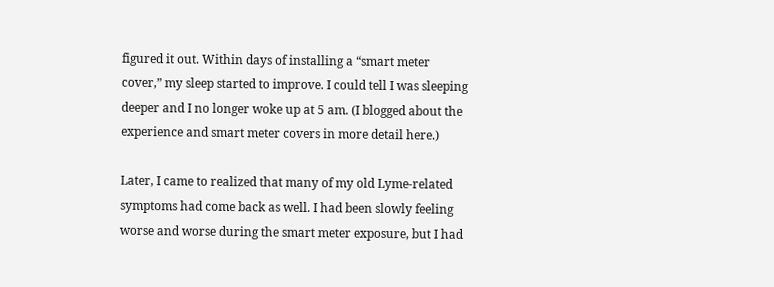figured it out. Within days of installing a “smart meter cover,” my sleep started to improve. I could tell I was sleeping deeper and I no longer woke up at 5 am. (I blogged about the experience and smart meter covers in more detail here.)

Later, I came to realized that many of my old Lyme-related symptoms had come back as well. I had been slowly feeling worse and worse during the smart meter exposure, but I had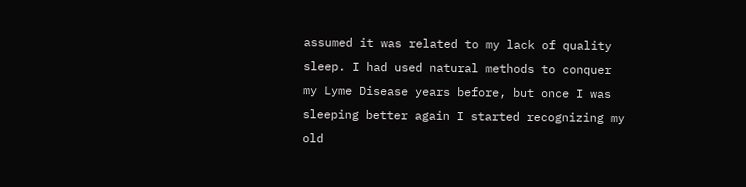assumed it was related to my lack of quality sleep. I had used natural methods to conquer my Lyme Disease years before, but once I was sleeping better again I started recognizing my old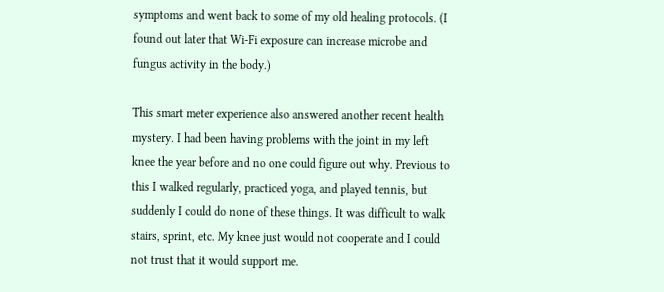symptoms and went back to some of my old healing protocols. (I found out later that Wi-Fi exposure can increase microbe and fungus activity in the body.)

This smart meter experience also answered another recent health mystery. I had been having problems with the joint in my left knee the year before and no one could figure out why. Previous to this I walked regularly, practiced yoga, and played tennis, but suddenly I could do none of these things. It was difficult to walk stairs, sprint, etc. My knee just would not cooperate and I could not trust that it would support me.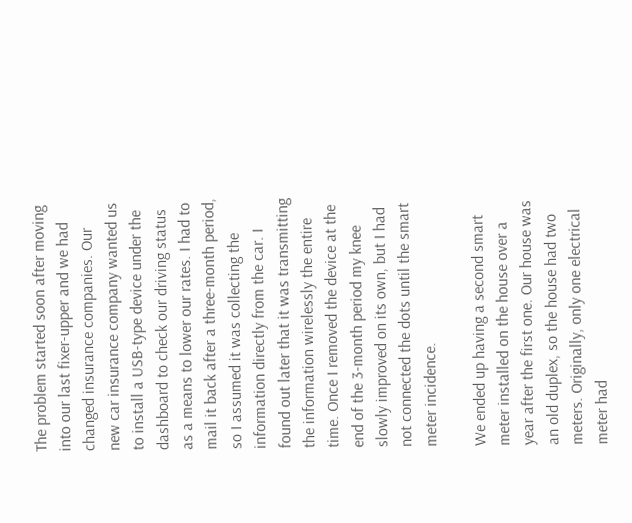The problem started soon after moving into our last fixer-upper and we had changed insurance companies. Our new car insurance company wanted us to install a USB-type device under the dashboard to check our driving status as a means to lower our rates. I had to mail it back after a three-month period, so I assumed it was collecting the information directly from the car. I found out later that it was transmitting the information wirelessly the entire time. Once I removed the device at the end of the 3-month period my knee slowly improved on its own, but I had not connected the dots until the smart meter incidence.

We ended up having a second smart meter installed on the house over a year after the first one. Our house was an old duplex, so the house had two meters. Originally, only one electrical meter had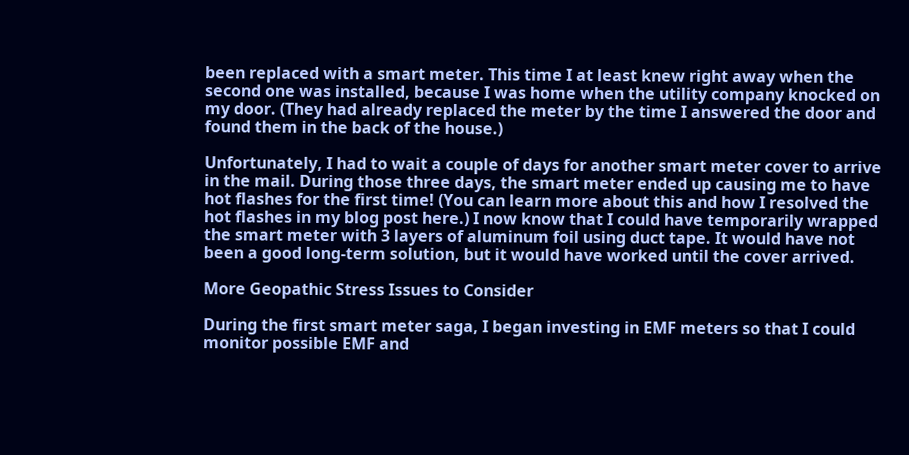been replaced with a smart meter. This time I at least knew right away when the second one was installed, because I was home when the utility company knocked on my door. (They had already replaced the meter by the time I answered the door and found them in the back of the house.)

Unfortunately, I had to wait a couple of days for another smart meter cover to arrive in the mail. During those three days, the smart meter ended up causing me to have hot flashes for the first time! (You can learn more about this and how I resolved the hot flashes in my blog post here.) I now know that I could have temporarily wrapped the smart meter with 3 layers of aluminum foil using duct tape. It would have not been a good long-term solution, but it would have worked until the cover arrived.

More Geopathic Stress Issues to Consider

During the first smart meter saga, I began investing in EMF meters so that I could monitor possible EMF and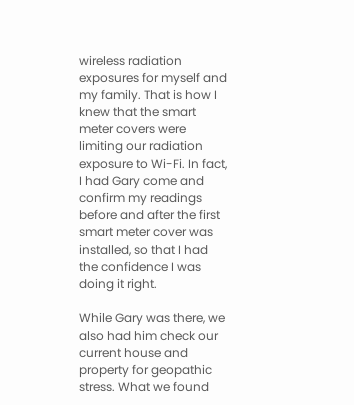wireless radiation exposures for myself and my family. That is how I knew that the smart meter covers were limiting our radiation exposure to Wi-Fi. In fact, I had Gary come and confirm my readings before and after the first smart meter cover was installed, so that I had the confidence I was doing it right.

While Gary was there, we also had him check our current house and property for geopathic stress. What we found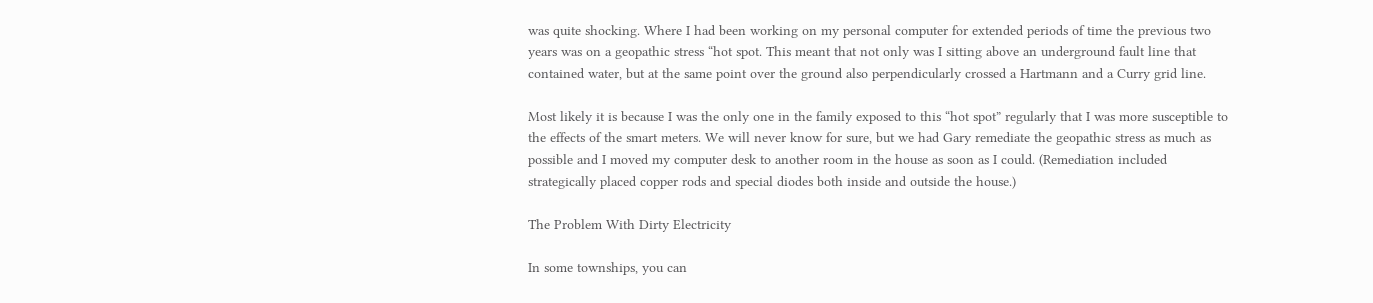was quite shocking. Where I had been working on my personal computer for extended periods of time the previous two years was on a geopathic stress “hot spot. This meant that not only was I sitting above an underground fault line that contained water, but at the same point over the ground also perpendicularly crossed a Hartmann and a Curry grid line.

Most likely it is because I was the only one in the family exposed to this “hot spot” regularly that I was more susceptible to the effects of the smart meters. We will never know for sure, but we had Gary remediate the geopathic stress as much as possible and I moved my computer desk to another room in the house as soon as I could. (Remediation included strategically placed copper rods and special diodes both inside and outside the house.)

The Problem With Dirty Electricity

In some townships, you can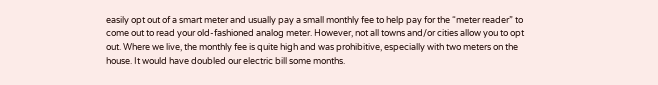easily opt out of a smart meter and usually pay a small monthly fee to help pay for the “meter reader” to come out to read your old-fashioned analog meter. However, not all towns and/or cities allow you to opt out. Where we live, the monthly fee is quite high and was prohibitive, especially with two meters on the house. It would have doubled our electric bill some months.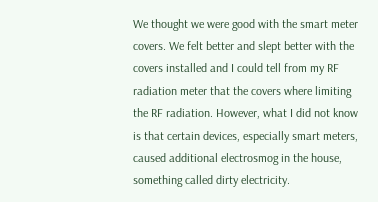We thought we were good with the smart meter covers. We felt better and slept better with the covers installed and I could tell from my RF radiation meter that the covers where limiting the RF radiation. However, what I did not know is that certain devices, especially smart meters, caused additional electrosmog in the house, something called dirty electricity.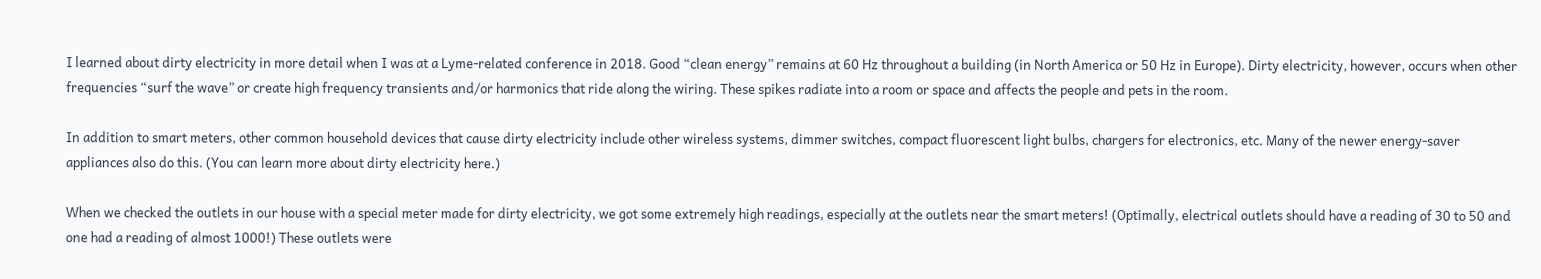I learned about dirty electricity in more detail when I was at a Lyme-related conference in 2018. Good “clean energy” remains at 60 Hz throughout a building (in North America or 50 Hz in Europe). Dirty electricity, however, occurs when other frequencies “surf the wave” or create high frequency transients and/or harmonics that ride along the wiring. These spikes radiate into a room or space and affects the people and pets in the room.

In addition to smart meters, other common household devices that cause dirty electricity include other wireless systems, dimmer switches, compact fluorescent light bulbs, chargers for electronics, etc. Many of the newer energy-saver appliances also do this. (You can learn more about dirty electricity here.)

When we checked the outlets in our house with a special meter made for dirty electricity, we got some extremely high readings, especially at the outlets near the smart meters! (Optimally, electrical outlets should have a reading of 30 to 50 and one had a reading of almost 1000!) These outlets were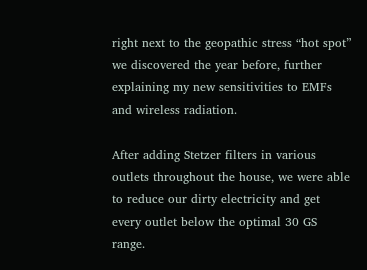right next to the geopathic stress “hot spot” we discovered the year before, further explaining my new sensitivities to EMFs and wireless radiation.

After adding Stetzer filters in various outlets throughout the house, we were able to reduce our dirty electricity and get every outlet below the optimal 30 GS range.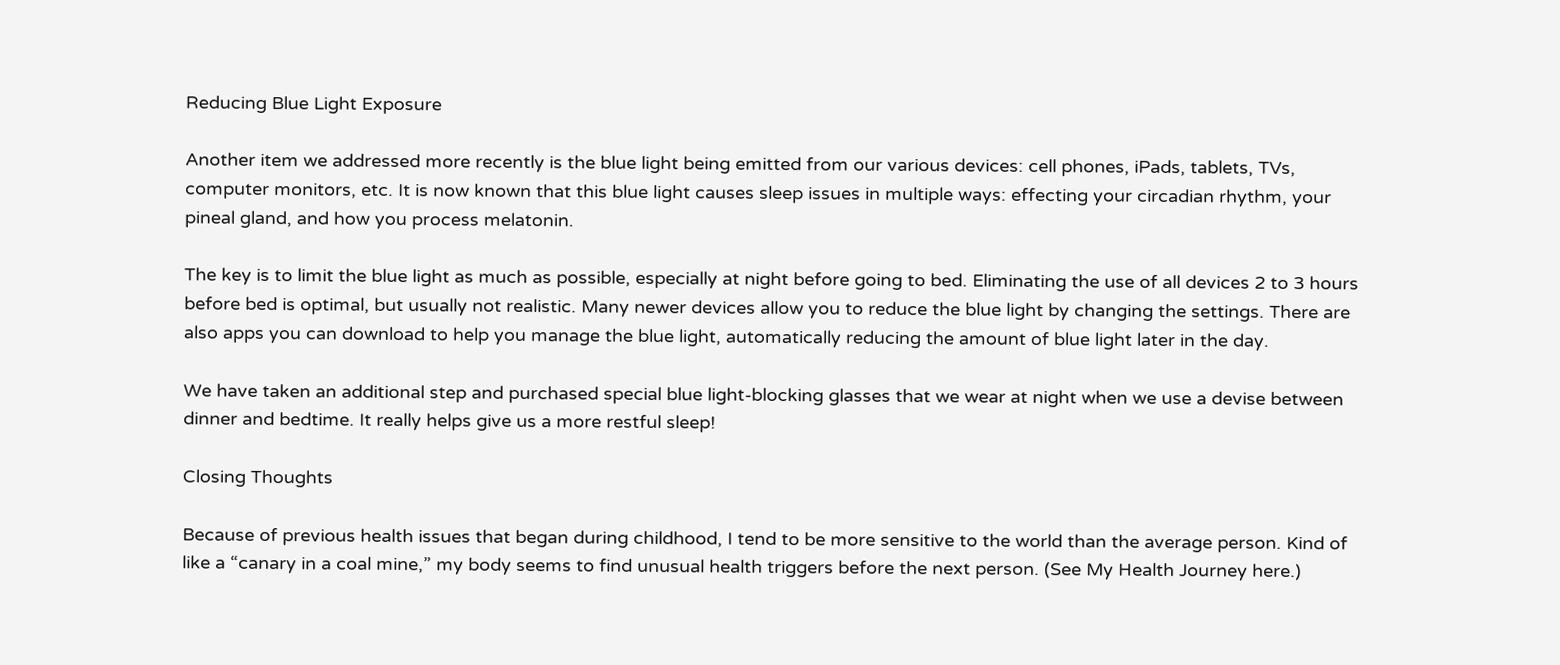Reducing Blue Light Exposure

Another item we addressed more recently is the blue light being emitted from our various devices: cell phones, iPads, tablets, TVs, computer monitors, etc. It is now known that this blue light causes sleep issues in multiple ways: effecting your circadian rhythm, your pineal gland, and how you process melatonin.

The key is to limit the blue light as much as possible, especially at night before going to bed. Eliminating the use of all devices 2 to 3 hours before bed is optimal, but usually not realistic. Many newer devices allow you to reduce the blue light by changing the settings. There are also apps you can download to help you manage the blue light, automatically reducing the amount of blue light later in the day.

We have taken an additional step and purchased special blue light-blocking glasses that we wear at night when we use a devise between dinner and bedtime. It really helps give us a more restful sleep!

Closing Thoughts

Because of previous health issues that began during childhood, I tend to be more sensitive to the world than the average person. Kind of like a “canary in a coal mine,” my body seems to find unusual health triggers before the next person. (See My Health Journey here.)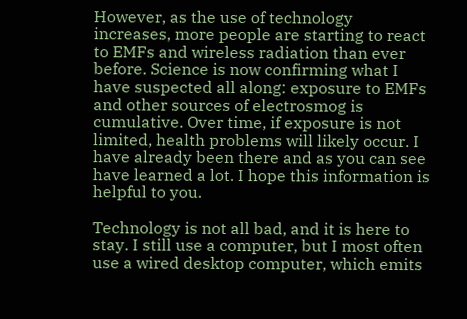However, as the use of technology increases, more people are starting to react to EMFs and wireless radiation than ever before. Science is now confirming what I have suspected all along: exposure to EMFs and other sources of electrosmog is cumulative. Over time, if exposure is not limited, health problems will likely occur. I have already been there and as you can see have learned a lot. I hope this information is helpful to you.

Technology is not all bad, and it is here to stay. I still use a computer, but I most often use a wired desktop computer, which emits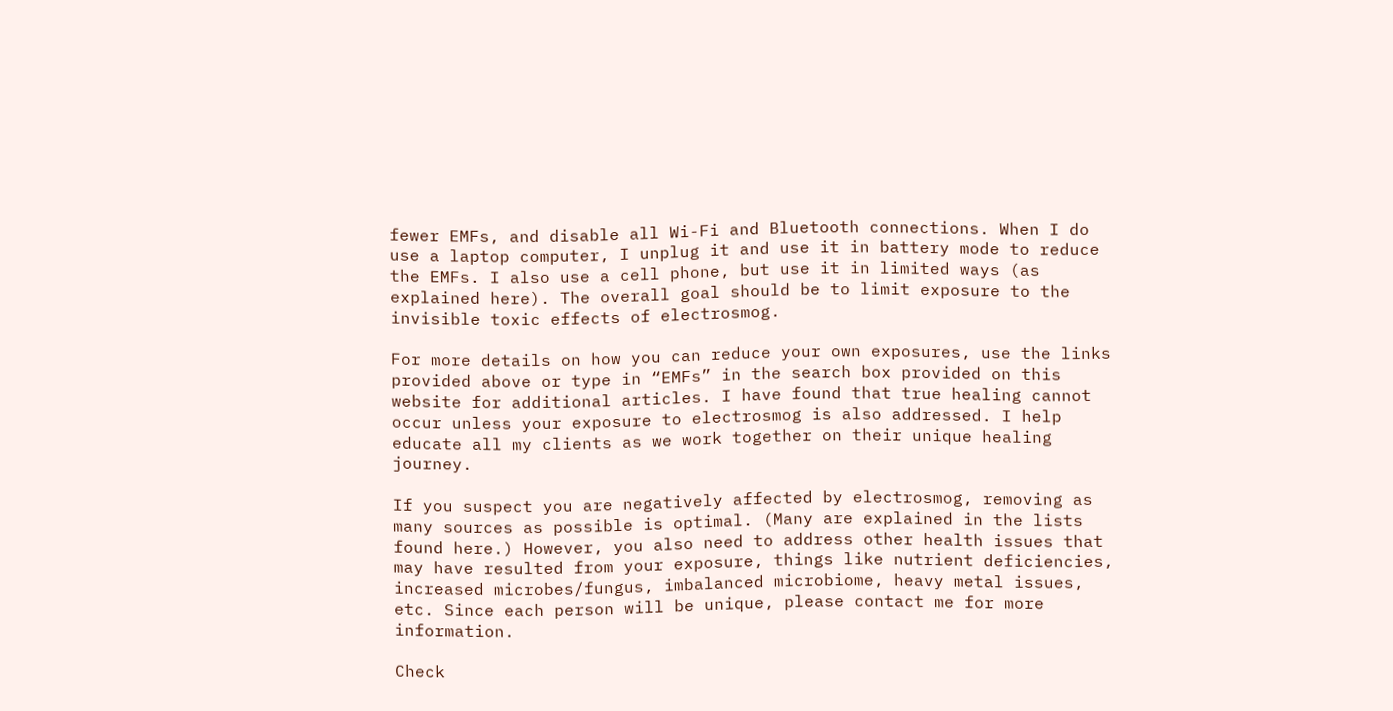fewer EMFs, and disable all Wi-Fi and Bluetooth connections. When I do use a laptop computer, I unplug it and use it in battery mode to reduce the EMFs. I also use a cell phone, but use it in limited ways (as explained here). The overall goal should be to limit exposure to the invisible toxic effects of electrosmog.

For more details on how you can reduce your own exposures, use the links provided above or type in “EMFs” in the search box provided on this website for additional articles. I have found that true healing cannot occur unless your exposure to electrosmog is also addressed. I help educate all my clients as we work together on their unique healing journey.

If you suspect you are negatively affected by electrosmog, removing as many sources as possible is optimal. (Many are explained in the lists found here.) However, you also need to address other health issues that may have resulted from your exposure, things like nutrient deficiencies, increased microbes/fungus, imbalanced microbiome, heavy metal issues, etc. Since each person will be unique, please contact me for more information.

Check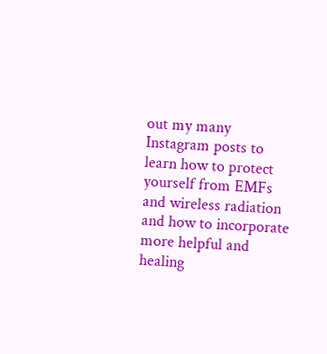out my many Instagram posts to learn how to protect yourself from EMFs and wireless radiation and how to incorporate more helpful and healing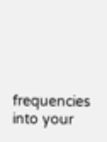frequencies into your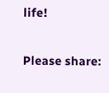life!

Please share: